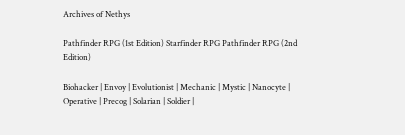Archives of Nethys

Pathfinder RPG (1st Edition) Starfinder RPG Pathfinder RPG (2nd Edition)

Biohacker | Envoy | Evolutionist | Mechanic | Mystic | Nanocyte | Operative | Precog | Solarian | Soldier |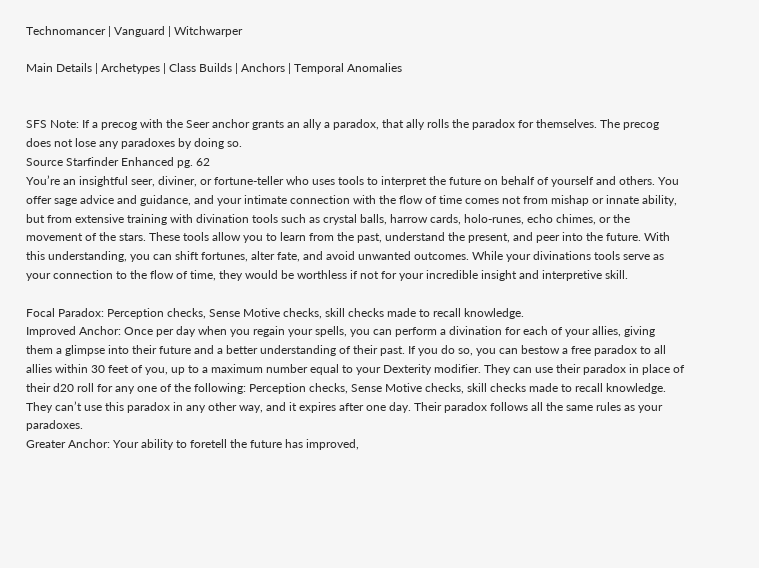Technomancer | Vanguard | Witchwarper

Main Details | Archetypes | Class Builds | Anchors | Temporal Anomalies


SFS Note: If a precog with the Seer anchor grants an ally a paradox, that ally rolls the paradox for themselves. The precog does not lose any paradoxes by doing so.
Source Starfinder Enhanced pg. 62
You’re an insightful seer, diviner, or fortune-teller who uses tools to interpret the future on behalf of yourself and others. You offer sage advice and guidance, and your intimate connection with the flow of time comes not from mishap or innate ability, but from extensive training with divination tools such as crystal balls, harrow cards, holo-runes, echo chimes, or the movement of the stars. These tools allow you to learn from the past, understand the present, and peer into the future. With this understanding, you can shift fortunes, alter fate, and avoid unwanted outcomes. While your divinations tools serve as your connection to the flow of time, they would be worthless if not for your incredible insight and interpretive skill.

Focal Paradox: Perception checks, Sense Motive checks, skill checks made to recall knowledge.
Improved Anchor: Once per day when you regain your spells, you can perform a divination for each of your allies, giving them a glimpse into their future and a better understanding of their past. If you do so, you can bestow a free paradox to all allies within 30 feet of you, up to a maximum number equal to your Dexterity modifier. They can use their paradox in place of their d20 roll for any one of the following: Perception checks, Sense Motive checks, skill checks made to recall knowledge. They can’t use this paradox in any other way, and it expires after one day. Their paradox follows all the same rules as your paradoxes.
Greater Anchor: Your ability to foretell the future has improved,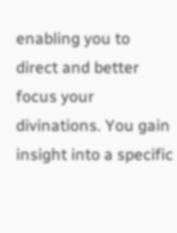enabling you to direct and better focus your divinations. You gain insight into a specific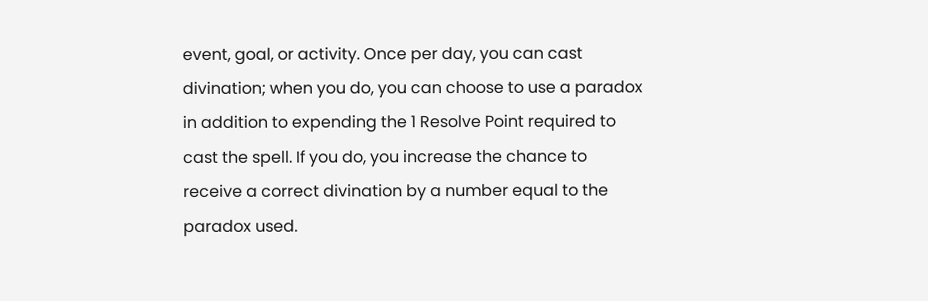event, goal, or activity. Once per day, you can cast divination; when you do, you can choose to use a paradox in addition to expending the 1 Resolve Point required to cast the spell. If you do, you increase the chance to receive a correct divination by a number equal to the paradox used.